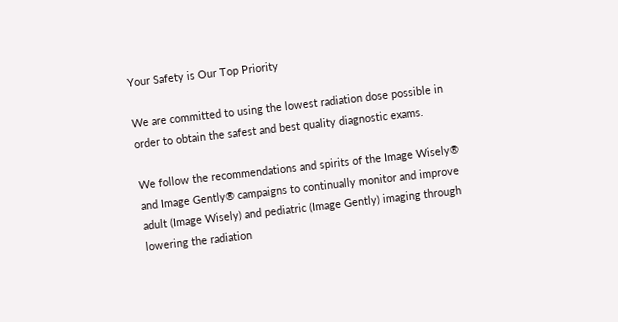Your Safety is Our Top Priority

We are committed to using the lowest radiation dose possible in order to obtain the safest and best quality diagnostic exams.

We follow the recommendations and spirits of the Image Wisely® and Image Gently® campaigns to continually monitor and improve adult (Image Wisely) and pediatric (Image Gently) imaging through lowering the radiation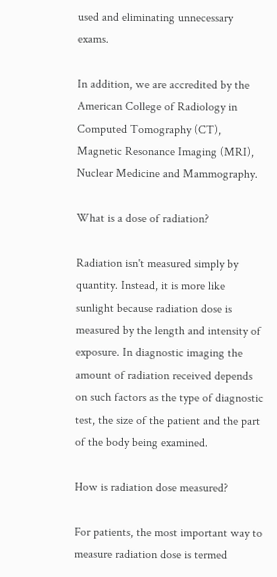used and eliminating unnecessary exams.

In addition, we are accredited by the American College of Radiology in Computed Tomography (CT), Magnetic Resonance Imaging (MRI), Nuclear Medicine and Mammography.

What is a dose of radiation?

Radiation isn't measured simply by quantity. Instead, it is more like sunlight because radiation dose is measured by the length and intensity of exposure. In diagnostic imaging the amount of radiation received depends on such factors as the type of diagnostic test, the size of the patient and the part of the body being examined.

How is radiation dose measured?

For patients, the most important way to measure radiation dose is termed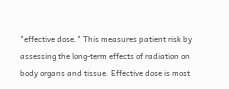"effective dose." This measures patient risk by assessing the long-term effects of radiation on body organs and tissue. Effective dose is most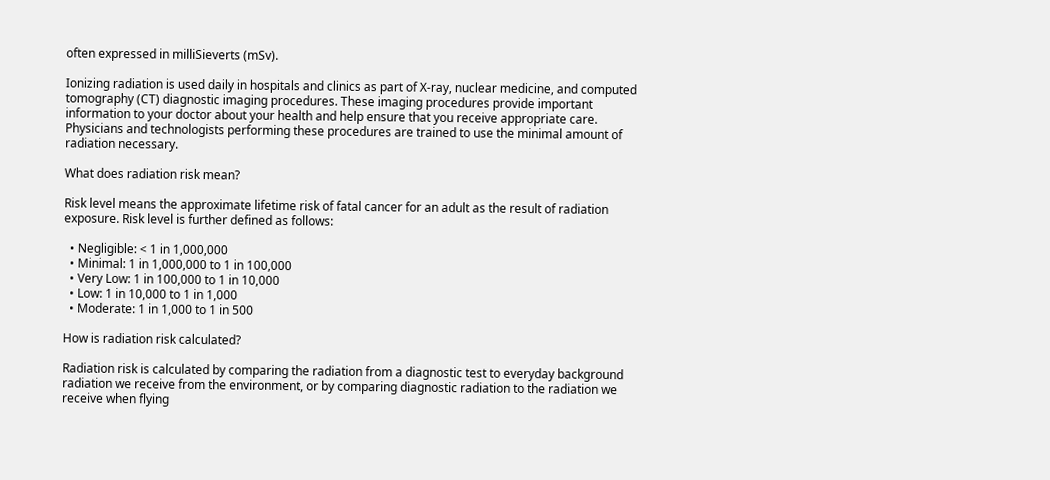often expressed in milliSieverts (mSv).

Ionizing radiation is used daily in hospitals and clinics as part of X-ray, nuclear medicine, and computed tomography (CT) diagnostic imaging procedures. These imaging procedures provide important information to your doctor about your health and help ensure that you receive appropriate care. Physicians and technologists performing these procedures are trained to use the minimal amount of radiation necessary.

What does radiation risk mean?

Risk level means the approximate lifetime risk of fatal cancer for an adult as the result of radiation exposure. Risk level is further defined as follows:

  • Negligible: < 1 in 1,000,000
  • Minimal: 1 in 1,000,000 to 1 in 100,000
  • Very Low: 1 in 100,000 to 1 in 10,000
  • Low: 1 in 10,000 to 1 in 1,000
  • Moderate: 1 in 1,000 to 1 in 500

How is radiation risk calculated?

Radiation risk is calculated by comparing the radiation from a diagnostic test to everyday background radiation we receive from the environment, or by comparing diagnostic radiation to the radiation we receive when flying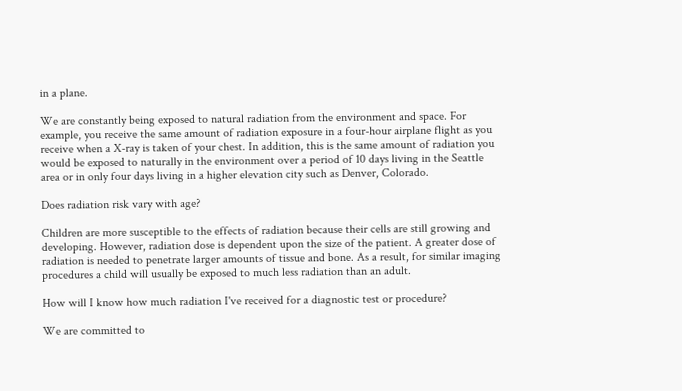in a plane.

We are constantly being exposed to natural radiation from the environment and space. For example, you receive the same amount of radiation exposure in a four-hour airplane flight as you receive when a X-ray is taken of your chest. In addition, this is the same amount of radiation you would be exposed to naturally in the environment over a period of 10 days living in the Seattle area or in only four days living in a higher elevation city such as Denver, Colorado.

Does radiation risk vary with age?

Children are more susceptible to the effects of radiation because their cells are still growing and developing. However, radiation dose is dependent upon the size of the patient. A greater dose of radiation is needed to penetrate larger amounts of tissue and bone. As a result, for similar imaging procedures a child will usually be exposed to much less radiation than an adult.

How will I know how much radiation I've received for a diagnostic test or procedure?

We are committed to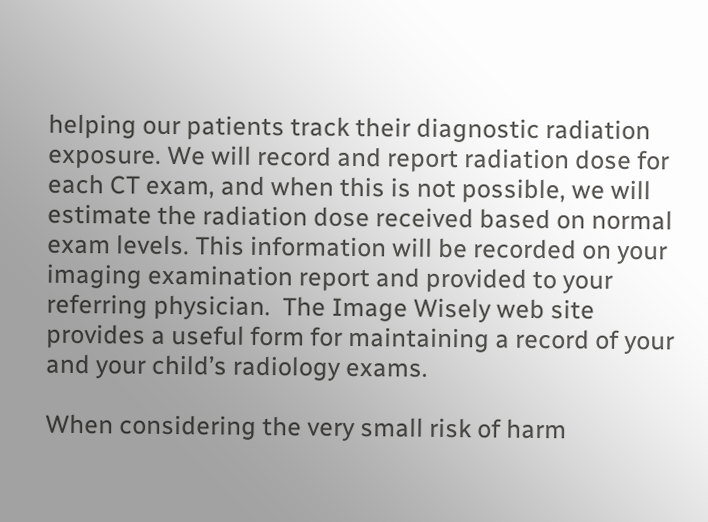helping our patients track their diagnostic radiation exposure. We will record and report radiation dose for each CT exam, and when this is not possible, we will estimate the radiation dose received based on normal exam levels. This information will be recorded on your imaging examination report and provided to your referring physician.  The Image Wisely web site provides a useful form for maintaining a record of your and your child’s radiology exams.

When considering the very small risk of harm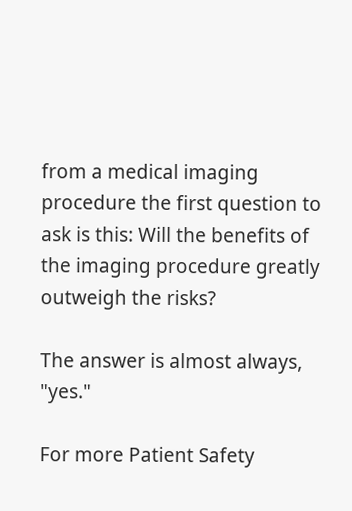from a medical imaging procedure the first question to ask is this: Will the benefits of the imaging procedure greatly outweigh the risks?

The answer is almost always, "yes."

For more Patient Safety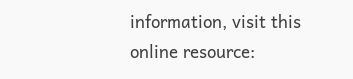information, visit this online resource: